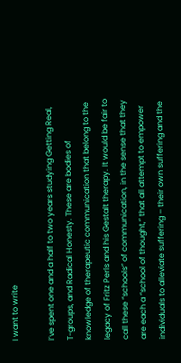I want to write

I’ve spent one and a half to two years studying Getting Real, T-groups, and Radical Honesty. These are bodies of knowledge of therapeutic communication that belong to the legacy of Fritz Perls and his Gestalt therapy. It would be fair to call these “schools” of communication, in the sense that they are each a “school of thought,” that all attempt to empower individuals to alleviate suffering – their own suffering and the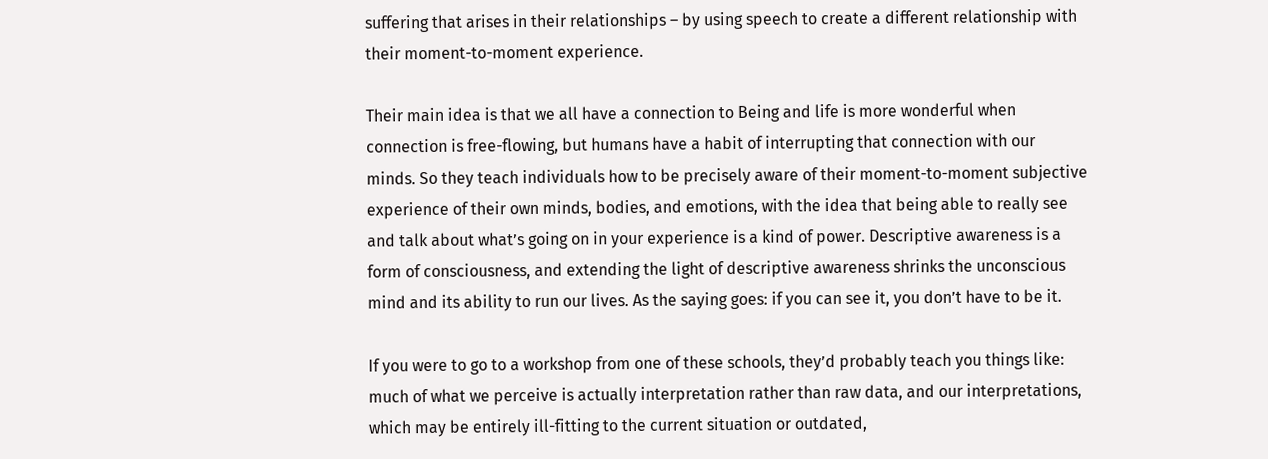suffering that arises in their relationships – by using speech to create a different relationship with their moment-to-moment experience.

Their main idea is that we all have a connection to Being and life is more wonderful when connection is free-flowing, but humans have a habit of interrupting that connection with our minds. So they teach individuals how to be precisely aware of their moment-to-moment subjective experience of their own minds, bodies, and emotions, with the idea that being able to really see and talk about what’s going on in your experience is a kind of power. Descriptive awareness is a form of consciousness, and extending the light of descriptive awareness shrinks the unconscious mind and its ability to run our lives. As the saying goes: if you can see it, you don’t have to be it.

If you were to go to a workshop from one of these schools, they’d probably teach you things like: much of what we perceive is actually interpretation rather than raw data, and our interpretations, which may be entirely ill-fitting to the current situation or outdated,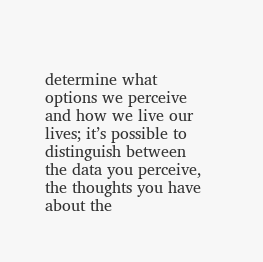determine what options we perceive and how we live our lives; it’s possible to distinguish between the data you perceive, the thoughts you have about the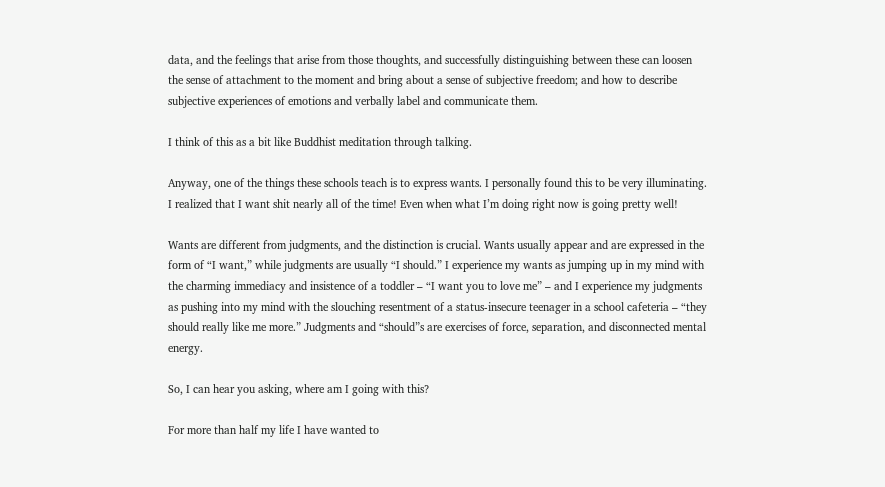data, and the feelings that arise from those thoughts, and successfully distinguishing between these can loosen the sense of attachment to the moment and bring about a sense of subjective freedom; and how to describe subjective experiences of emotions and verbally label and communicate them.

I think of this as a bit like Buddhist meditation through talking.

Anyway, one of the things these schools teach is to express wants. I personally found this to be very illuminating. I realized that I want shit nearly all of the time! Even when what I’m doing right now is going pretty well!

Wants are different from judgments, and the distinction is crucial. Wants usually appear and are expressed in the form of “I want,” while judgments are usually “I should.” I experience my wants as jumping up in my mind with the charming immediacy and insistence of a toddler – “I want you to love me” – and I experience my judgments as pushing into my mind with the slouching resentment of a status-insecure teenager in a school cafeteria – “they should really like me more.” Judgments and “should”s are exercises of force, separation, and disconnected mental energy.

So, I can hear you asking, where am I going with this?

For more than half my life I have wanted to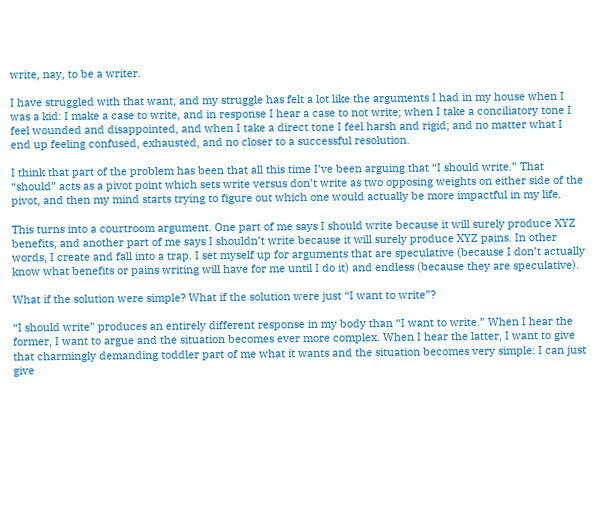write, nay, to be a writer.

I have struggled with that want, and my struggle has felt a lot like the arguments I had in my house when I was a kid: I make a case to write, and in response I hear a case to not write; when I take a conciliatory tone I feel wounded and disappointed, and when I take a direct tone I feel harsh and rigid; and no matter what I end up feeling confused, exhausted, and no closer to a successful resolution.

I think that part of the problem has been that all this time I’ve been arguing that “I should write.” That “should” acts as a pivot point which sets write versus don’t write as two opposing weights on either side of the pivot, and then my mind starts trying to figure out which one would actually be more impactful in my life.

This turns into a courtroom argument. One part of me says I should write because it will surely produce XYZ benefits, and another part of me says I shouldn’t write because it will surely produce XYZ pains. In other words, I create and fall into a trap. I set myself up for arguments that are speculative (because I don’t actually know what benefits or pains writing will have for me until I do it) and endless (because they are speculative).

What if the solution were simple? What if the solution were just “I want to write”?

“I should write” produces an entirely different response in my body than “I want to write.” When I hear the former, I want to argue and the situation becomes ever more complex. When I hear the latter, I want to give that charmingly demanding toddler part of me what it wants and the situation becomes very simple: I can just give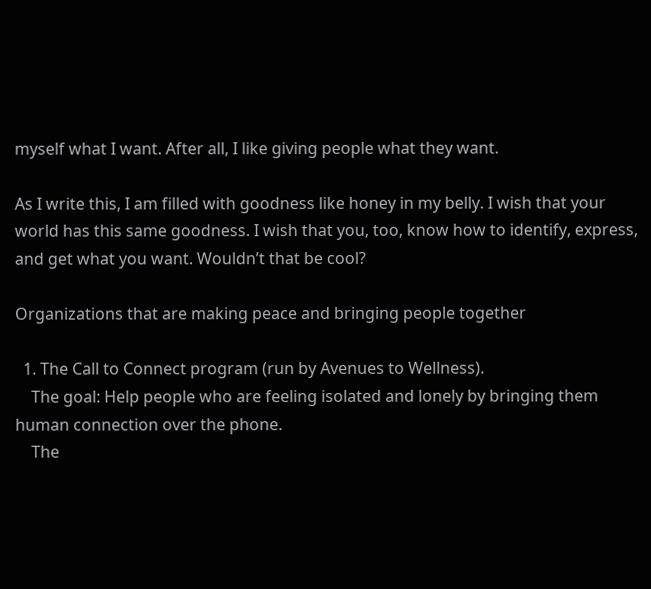myself what I want. After all, I like giving people what they want.

As I write this, I am filled with goodness like honey in my belly. I wish that your world has this same goodness. I wish that you, too, know how to identify, express, and get what you want. Wouldn’t that be cool?

Organizations that are making peace and bringing people together

  1. The Call to Connect program (run by Avenues to Wellness).
    The goal: Help people who are feeling isolated and lonely by bringing them human connection over the phone.
    The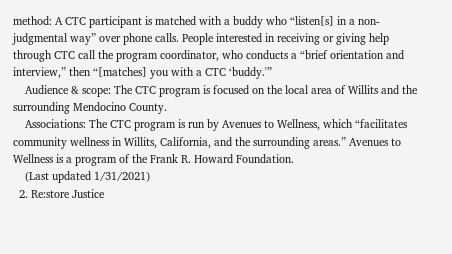method: A CTC participant is matched with a buddy who “listen[s] in a non-judgmental way” over phone calls. People interested in receiving or giving help through CTC call the program coordinator, who conducts a “brief orientation and interview,” then “[matches] you with a CTC ‘buddy.'”
    Audience & scope: The CTC program is focused on the local area of Willits and the surrounding Mendocino County.
    Associations: The CTC program is run by Avenues to Wellness, which “facilitates community wellness in Willits, California, and the surrounding areas.” Avenues to Wellness is a program of the Frank R. Howard Foundation.
    (Last updated 1/31/2021)
  2. Re:store Justice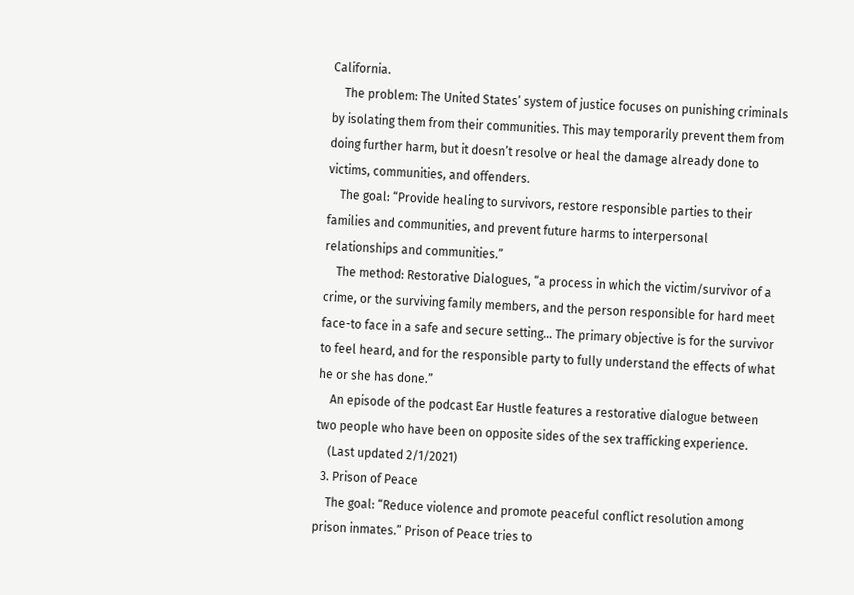California.
    The problem: The United States’ system of justice focuses on punishing criminals by isolating them from their communities. This may temporarily prevent them from doing further harm, but it doesn’t resolve or heal the damage already done to victims, communities, and offenders.
    The goal: “Provide healing to survivors, restore responsible parties to their families and communities, and prevent future harms to interpersonal relationships and communities.”
    The method: Restorative Dialogues, “a process in which the victim/survivor of a crime, or the surviving family members, and the person responsible for hard meet face-to face in a safe and secure setting… The primary objective is for the survivor to feel heard, and for the responsible party to fully understand the effects of what he or she has done.”
    An episode of the podcast Ear Hustle features a restorative dialogue between two people who have been on opposite sides of the sex trafficking experience.
    (Last updated 2/1/2021)
  3. Prison of Peace
    The goal: “Reduce violence and promote peaceful conflict resolution among prison inmates.” Prison of Peace tries to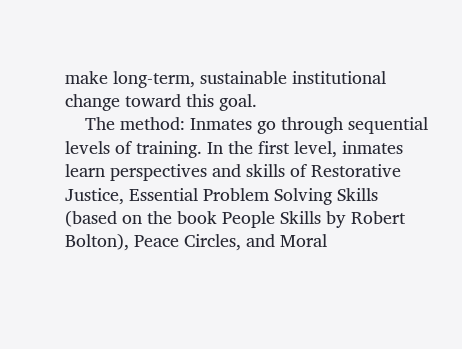make long-term, sustainable institutional change toward this goal.
    The method: Inmates go through sequential levels of training. In the first level, inmates learn perspectives and skills of Restorative Justice, Essential Problem Solving Skills (based on the book People Skills by Robert Bolton), Peace Circles, and Moral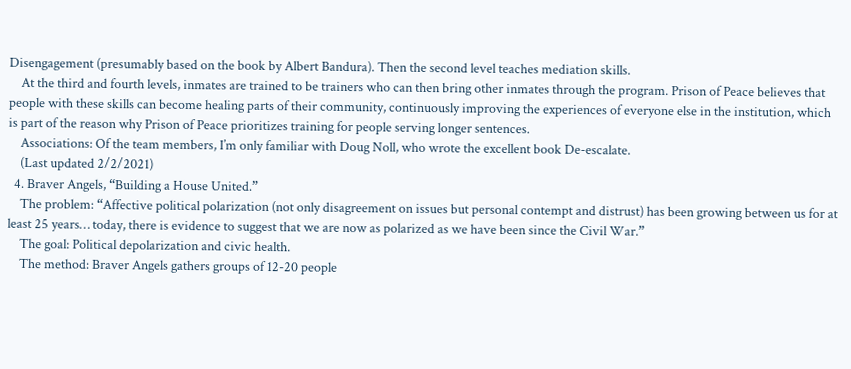Disengagement (presumably based on the book by Albert Bandura). Then the second level teaches mediation skills.
    At the third and fourth levels, inmates are trained to be trainers who can then bring other inmates through the program. Prison of Peace believes that people with these skills can become healing parts of their community, continuously improving the experiences of everyone else in the institution, which is part of the reason why Prison of Peace prioritizes training for people serving longer sentences.
    Associations: Of the team members, I’m only familiar with Doug Noll, who wrote the excellent book De-escalate.
    (Last updated 2/2/2021)
  4. Braver Angels, “Building a House United.”
    The problem: “Affective political polarization (not only disagreement on issues but personal contempt and distrust) has been growing between us for at least 25 years… today, there is evidence to suggest that we are now as polarized as we have been since the Civil War.”
    The goal: Political depolarization and civic health.
    The method: Braver Angels gathers groups of 12-20 people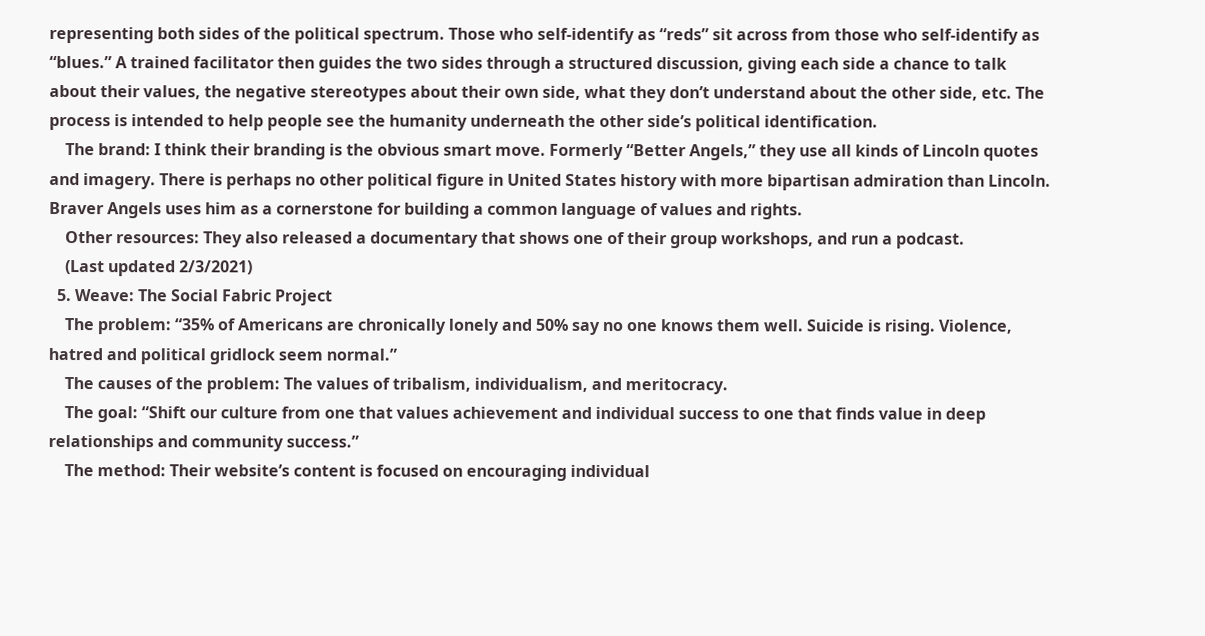representing both sides of the political spectrum. Those who self-identify as “reds” sit across from those who self-identify as “blues.” A trained facilitator then guides the two sides through a structured discussion, giving each side a chance to talk about their values, the negative stereotypes about their own side, what they don’t understand about the other side, etc. The process is intended to help people see the humanity underneath the other side’s political identification.
    The brand: I think their branding is the obvious smart move. Formerly “Better Angels,” they use all kinds of Lincoln quotes and imagery. There is perhaps no other political figure in United States history with more bipartisan admiration than Lincoln. Braver Angels uses him as a cornerstone for building a common language of values and rights.
    Other resources: They also released a documentary that shows one of their group workshops, and run a podcast.
    (Last updated 2/3/2021)
  5. Weave: The Social Fabric Project
    The problem: “35% of Americans are chronically lonely and 50% say no one knows them well. Suicide is rising. Violence, hatred and political gridlock seem normal.”
    The causes of the problem: The values of tribalism, individualism, and meritocracy.
    The goal: “Shift our culture from one that values achievement and individual success to one that finds value in deep relationships and community success.”
    The method: Their website’s content is focused on encouraging individual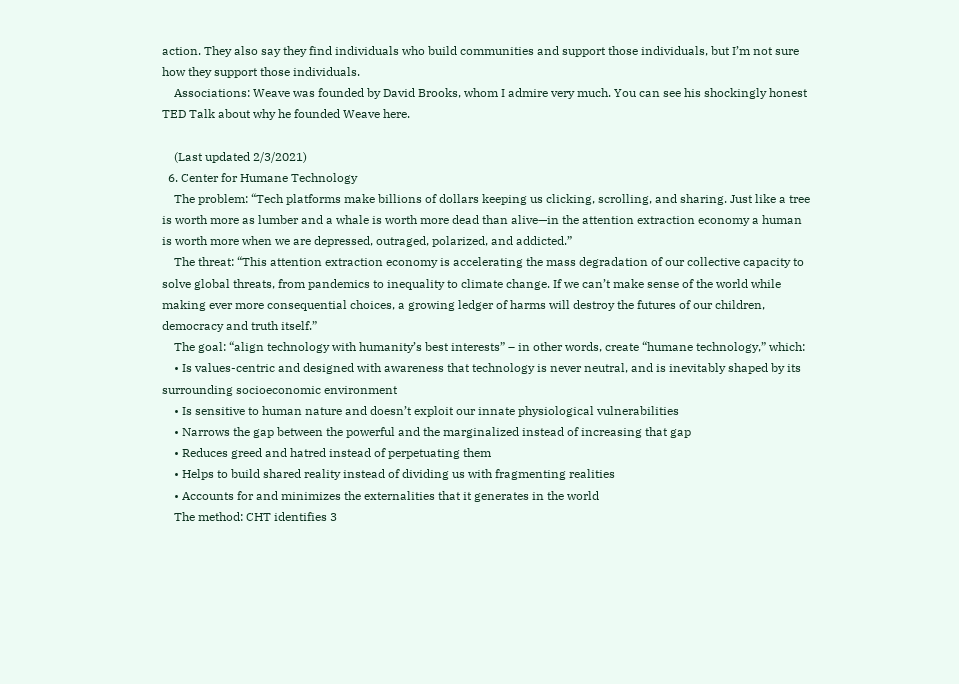action. They also say they find individuals who build communities and support those individuals, but I’m not sure how they support those individuals.
    Associations: Weave was founded by David Brooks, whom I admire very much. You can see his shockingly honest TED Talk about why he founded Weave here.

    (Last updated 2/3/2021)
  6. Center for Humane Technology
    The problem: “Tech platforms make billions of dollars keeping us clicking, scrolling, and sharing. Just like a tree is worth more as lumber and a whale is worth more dead than alive—in the attention extraction economy a human is worth more when we are depressed, outraged, polarized, and addicted.”
    The threat: “This attention extraction economy is accelerating the mass degradation of our collective capacity to solve global threats, from pandemics to inequality to climate change. If we can’t make sense of the world while making ever more consequential choices, a growing ledger of harms will destroy the futures of our children, democracy and truth itself.”
    The goal: “align technology with humanity’s best interests” – in other words, create “humane technology,” which:
    • Is values-centric and designed with awareness that technology is never neutral, and is inevitably shaped by its surrounding socioeconomic environment
    • Is sensitive to human nature and doesn’t exploit our innate physiological vulnerabilities
    • Narrows the gap between the powerful and the marginalized instead of increasing that gap
    • Reduces greed and hatred instead of perpetuating them
    • Helps to build shared reality instead of dividing us with fragmenting realities
    • Accounts for and minimizes the externalities that it generates in the world
    The method: CHT identifies 3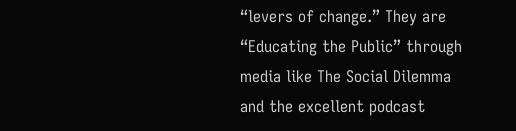“levers of change.” They are “Educating the Public” through media like The Social Dilemma and the excellent podcast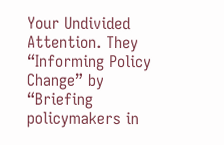Your Undivided Attention. They “Informing Policy Change” by “Briefing policymakers in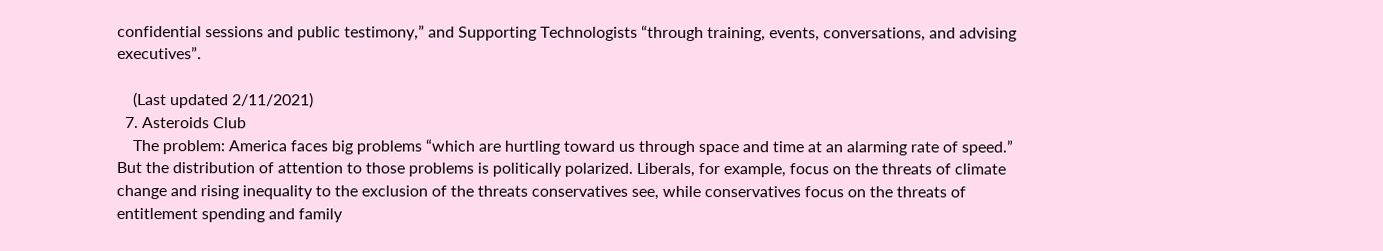confidential sessions and public testimony,” and Supporting Technologists “through training, events, conversations, and advising executives”.

    (Last updated 2/11/2021)
  7. Asteroids Club
    The problem: America faces big problems “which are hurtling toward us through space and time at an alarming rate of speed.” But the distribution of attention to those problems is politically polarized. Liberals, for example, focus on the threats of climate change and rising inequality to the exclusion of the threats conservatives see, while conservatives focus on the threats of entitlement spending and family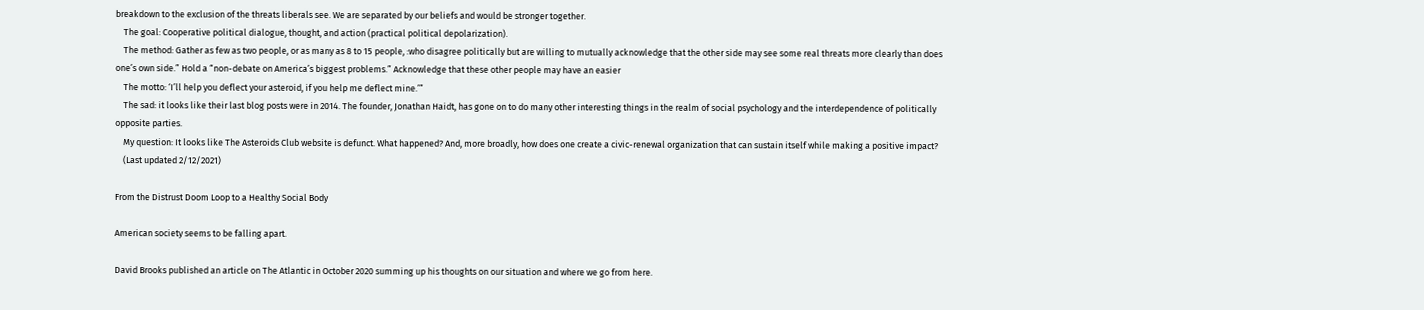breakdown to the exclusion of the threats liberals see. We are separated by our beliefs and would be stronger together.
    The goal: Cooperative political dialogue, thought, and action (practical political depolarization).
    The method: Gather as few as two people, or as many as 8 to 15 people, :who disagree politically but are willing to mutually acknowledge that the other side may see some real threats more clearly than does one’s own side.” Hold a “non-debate on America’s biggest problems.” Acknowledge that these other people may have an easier
    The motto: ‘I’ll help you deflect your asteroid, if you help me deflect mine.’”
    The sad: it looks like their last blog posts were in 2014. The founder, Jonathan Haidt, has gone on to do many other interesting things in the realm of social psychology and the interdependence of politically opposite parties.
    My question: It looks like The Asteroids Club website is defunct. What happened? And, more broadly, how does one create a civic-renewal organization that can sustain itself while making a positive impact?
    (Last updated 2/12/2021)

From the Distrust Doom Loop to a Healthy Social Body

American society seems to be falling apart.

David Brooks published an article on The Atlantic in October 2020 summing up his thoughts on our situation and where we go from here.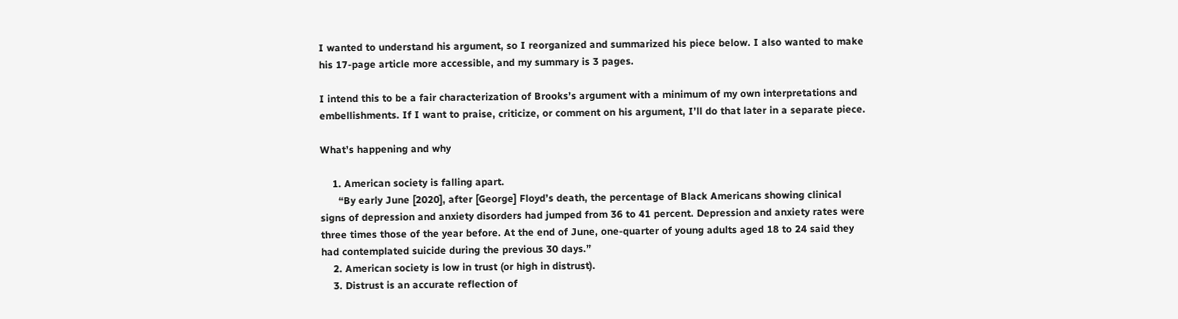I wanted to understand his argument, so I reorganized and summarized his piece below. I also wanted to make his 17-page article more accessible, and my summary is 3 pages.

I intend this to be a fair characterization of Brooks’s argument with a minimum of my own interpretations and embellishments. If I want to praise, criticize, or comment on his argument, I’ll do that later in a separate piece.

What’s happening and why

    1. American society is falling apart.
      “By early June [2020], after [George] Floyd’s death, the percentage of Black Americans showing clinical signs of depression and anxiety disorders had jumped from 36 to 41 percent. Depression and anxiety rates were three times those of the year before. At the end of June, one-quarter of young adults aged 18 to 24 said they had contemplated suicide during the previous 30 days.”
    2. American society is low in trust (or high in distrust).
    3. Distrust is an accurate reflection of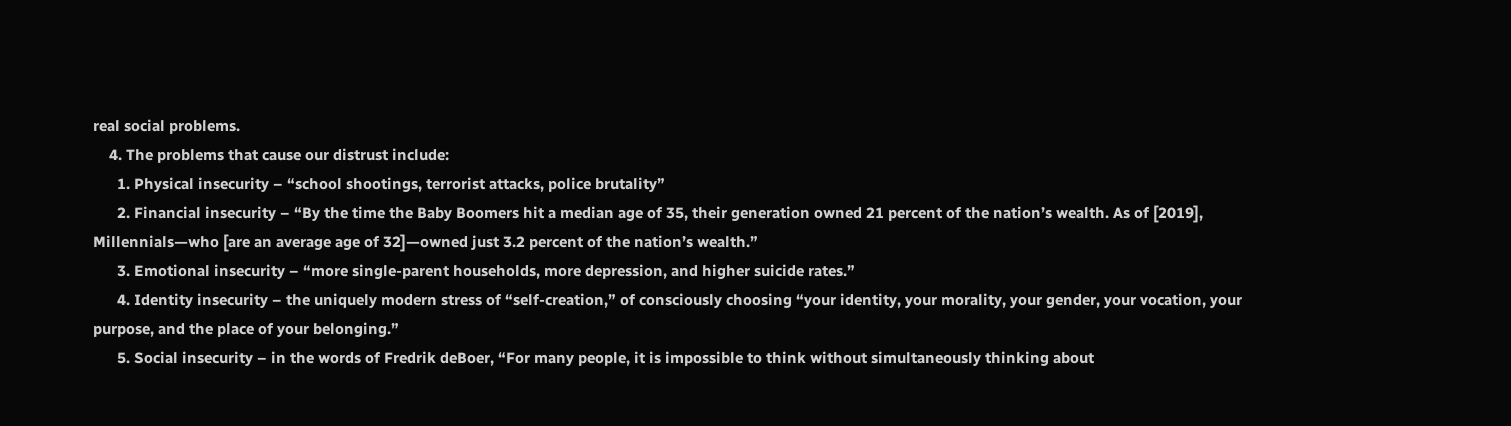real social problems.
    4. The problems that cause our distrust include:
      1. Physical insecurity – “school shootings, terrorist attacks, police brutality”
      2. Financial insecurity – “By the time the Baby Boomers hit a median age of 35, their generation owned 21 percent of the nation’s wealth. As of [2019], Millennials—who [are an average age of 32]—owned just 3.2 percent of the nation’s wealth.”
      3. Emotional insecurity – “more single-parent households, more depression, and higher suicide rates.”
      4. Identity insecurity – the uniquely modern stress of “self-creation,” of consciously choosing “your identity, your morality, your gender, your vocation, your purpose, and the place of your belonging.”
      5. Social insecurity – in the words of Fredrik deBoer, “For many people, it is impossible to think without simultaneously thinking about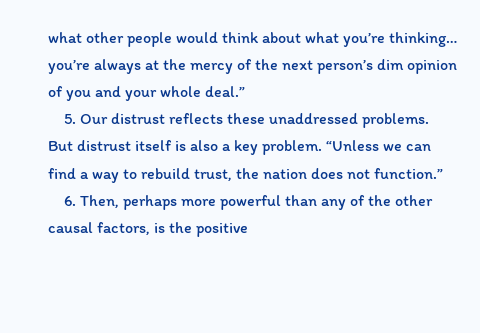what other people would think about what you’re thinking… you’re always at the mercy of the next person’s dim opinion of you and your whole deal.”
    5. Our distrust reflects these unaddressed problems. But distrust itself is also a key problem. “Unless we can find a way to rebuild trust, the nation does not function.”
    6. Then, perhaps more powerful than any of the other causal factors, is the positive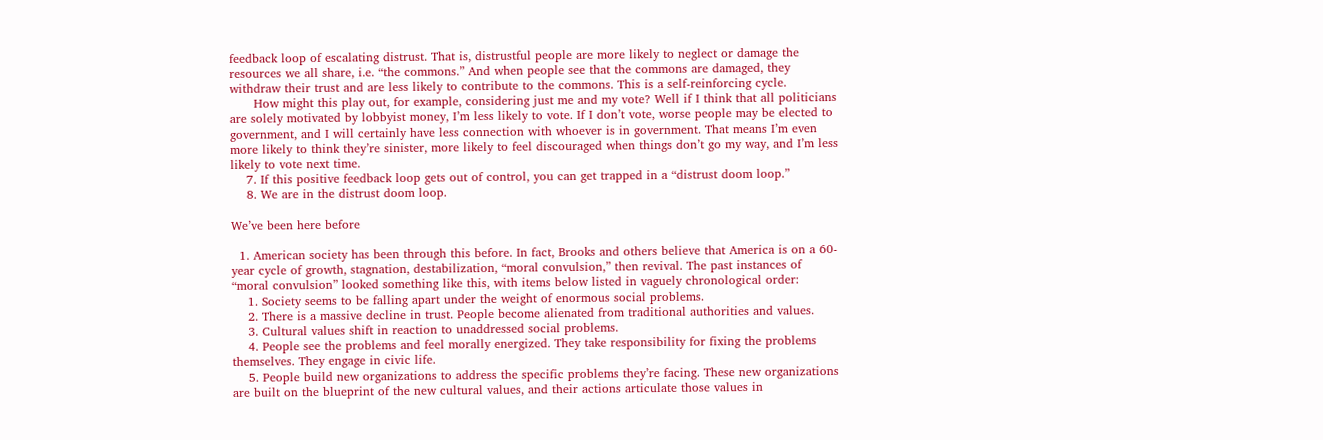feedback loop of escalating distrust. That is, distrustful people are more likely to neglect or damage the resources we all share, i.e. “the commons.” And when people see that the commons are damaged, they withdraw their trust and are less likely to contribute to the commons. This is a self-reinforcing cycle.
      How might this play out, for example, considering just me and my vote? Well if I think that all politicians are solely motivated by lobbyist money, I’m less likely to vote. If I don’t vote, worse people may be elected to government, and I will certainly have less connection with whoever is in government. That means I’m even more likely to think they’re sinister, more likely to feel discouraged when things don’t go my way, and I’m less likely to vote next time.
    7. If this positive feedback loop gets out of control, you can get trapped in a “distrust doom loop.”
    8. We are in the distrust doom loop.

We’ve been here before

  1. American society has been through this before. In fact, Brooks and others believe that America is on a 60-year cycle of growth, stagnation, destabilization, “moral convulsion,” then revival. The past instances of “moral convulsion” looked something like this, with items below listed in vaguely chronological order:
    1. Society seems to be falling apart under the weight of enormous social problems.
    2. There is a massive decline in trust. People become alienated from traditional authorities and values.
    3. Cultural values shift in reaction to unaddressed social problems.
    4. People see the problems and feel morally energized. They take responsibility for fixing the problems themselves. They engage in civic life.
    5. People build new organizations to address the specific problems they’re facing. These new organizations are built on the blueprint of the new cultural values, and their actions articulate those values in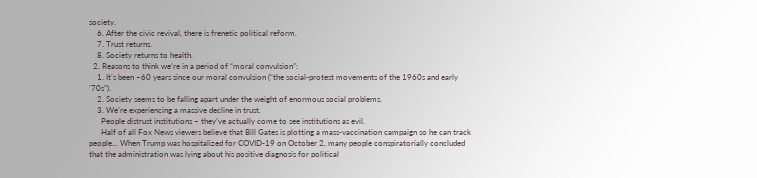society.
    6. After the civic revival, there is frenetic political reform.
    7. Trust returns.
    8. Society returns to health.
  2. Reasons to think we’re in a period of “moral convulsion”:
    1. It’s been ~60 years since our moral convulsion (“the social-protest movements of the 1960s and early ’70s”).
    2. Society seems to be falling apart under the weight of enormous social problems.
    3. We’re experiencing a massive decline in trust.
      People distrust institutions – they’ve actually come to see institutions as evil.
      Half of all Fox News viewers believe that Bill Gates is plotting a mass-vaccination campaign so he can track people… When Trump was hospitalized for COVID-19 on October 2, many people conspiratorially concluded that the administration was lying about his positive diagnosis for political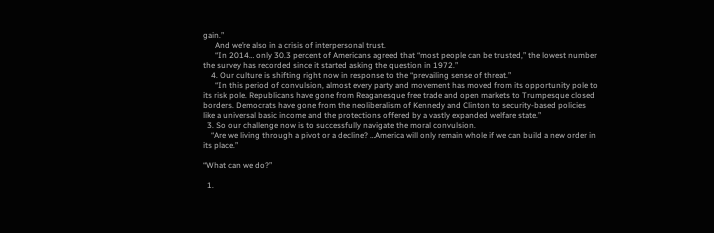gain.”
      And we’re also in a crisis of interpersonal trust.
      “In 2014… only 30.3 percent of Americans agreed that “most people can be trusted,” the lowest number the survey has recorded since it started asking the question in 1972.”
    4. Our culture is shifting right now in response to the “prevailing sense of threat.”
      “In this period of convulsion, almost every party and movement has moved from its opportunity pole to its risk pole. Republicans have gone from Reaganesque free trade and open markets to Trumpesque closed borders. Democrats have gone from the neoliberalism of Kennedy and Clinton to security-based policies like a universal basic income and the protections offered by a vastly expanded welfare state.”
  3. So our challenge now is to successfully navigate the moral convulsion.
    “Are we living through a pivot or a decline? …America will only remain whole if we can build a new order in its place.”

“What can we do?”

  1.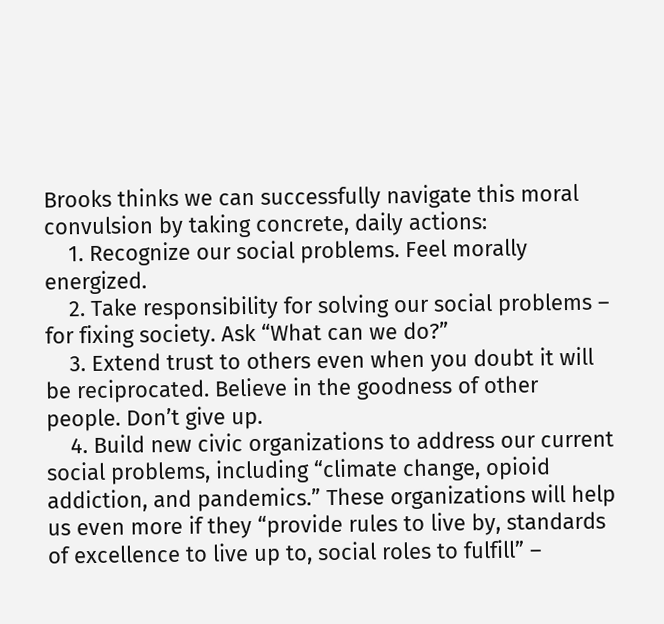Brooks thinks we can successfully navigate this moral convulsion by taking concrete, daily actions:
    1. Recognize our social problems. Feel morally energized.
    2. Take responsibility for solving our social problems – for fixing society. Ask “What can we do?”
    3. Extend trust to others even when you doubt it will be reciprocated. Believe in the goodness of other people. Don’t give up.
    4. Build new civic organizations to address our current social problems, including “climate change, opioid addiction, and pandemics.” These organizations will help us even more if they “provide rules to live by, standards of excellence to live up to, social roles to fulfill” –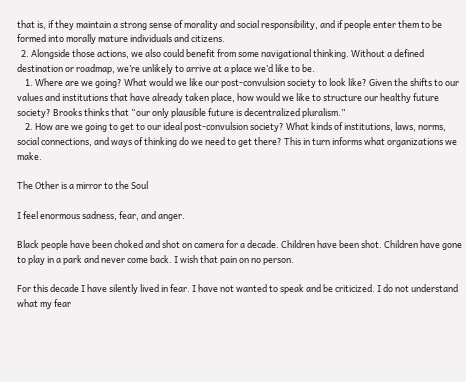that is, if they maintain a strong sense of morality and social responsibility, and if people enter them to be formed into morally mature individuals and citizens.
  2. Alongside those actions, we also could benefit from some navigational thinking. Without a defined destination or roadmap, we’re unlikely to arrive at a place we’d like to be.
    1. Where are we going? What would we like our post-convulsion society to look like? Given the shifts to our values and institutions that have already taken place, how would we like to structure our healthy future society? Brooks thinks that “our only plausible future is decentralized pluralism.”
    2. How are we going to get to our ideal post-convulsion society? What kinds of institutions, laws, norms, social connections, and ways of thinking do we need to get there? This in turn informs what organizations we make.

The Other is a mirror to the Soul

I feel enormous sadness, fear, and anger.

Black people have been choked and shot on camera for a decade. Children have been shot. Children have gone to play in a park and never come back. I wish that pain on no person.

For this decade I have silently lived in fear. I have not wanted to speak and be criticized. I do not understand what my fear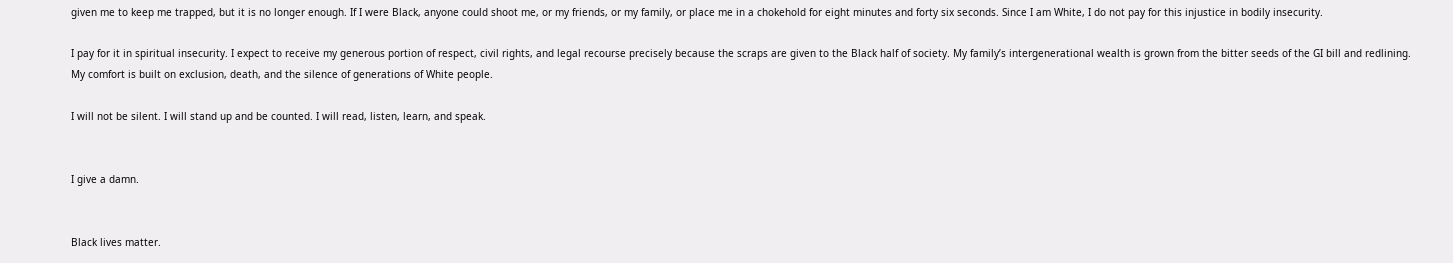given me to keep me trapped, but it is no longer enough. If I were Black, anyone could shoot me, or my friends, or my family, or place me in a chokehold for eight minutes and forty six seconds. Since I am White, I do not pay for this injustice in bodily insecurity.

I pay for it in spiritual insecurity. I expect to receive my generous portion of respect, civil rights, and legal recourse precisely because the scraps are given to the Black half of society. My family’s intergenerational wealth is grown from the bitter seeds of the GI bill and redlining. My comfort is built on exclusion, death, and the silence of generations of White people.

I will not be silent. I will stand up and be counted. I will read, listen, learn, and speak.


I give a damn.


Black lives matter.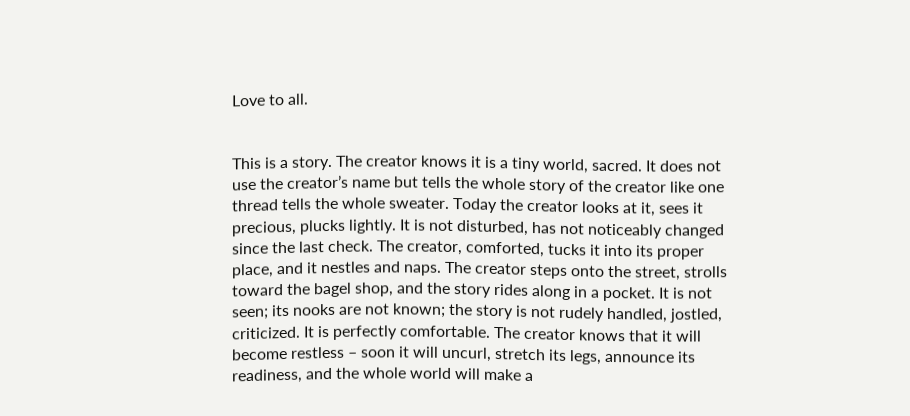Love to all.


This is a story. The creator knows it is a tiny world, sacred. It does not use the creator’s name but tells the whole story of the creator like one thread tells the whole sweater. Today the creator looks at it, sees it precious, plucks lightly. It is not disturbed, has not noticeably changed since the last check. The creator, comforted, tucks it into its proper place, and it nestles and naps. The creator steps onto the street, strolls toward the bagel shop, and the story rides along in a pocket. It is not seen; its nooks are not known; the story is not rudely handled, jostled, criticized. It is perfectly comfortable. The creator knows that it will become restless – soon it will uncurl, stretch its legs, announce its readiness, and the whole world will make a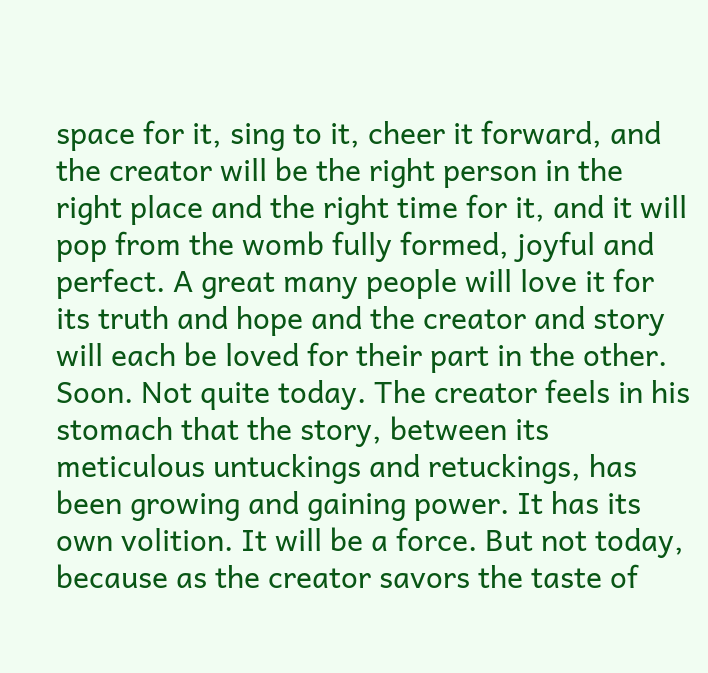space for it, sing to it, cheer it forward, and the creator will be the right person in the right place and the right time for it, and it will pop from the womb fully formed, joyful and perfect. A great many people will love it for its truth and hope and the creator and story will each be loved for their part in the other. Soon. Not quite today. The creator feels in his stomach that the story, between its meticulous untuckings and retuckings, has been growing and gaining power. It has its own volition. It will be a force. But not today, because as the creator savors the taste of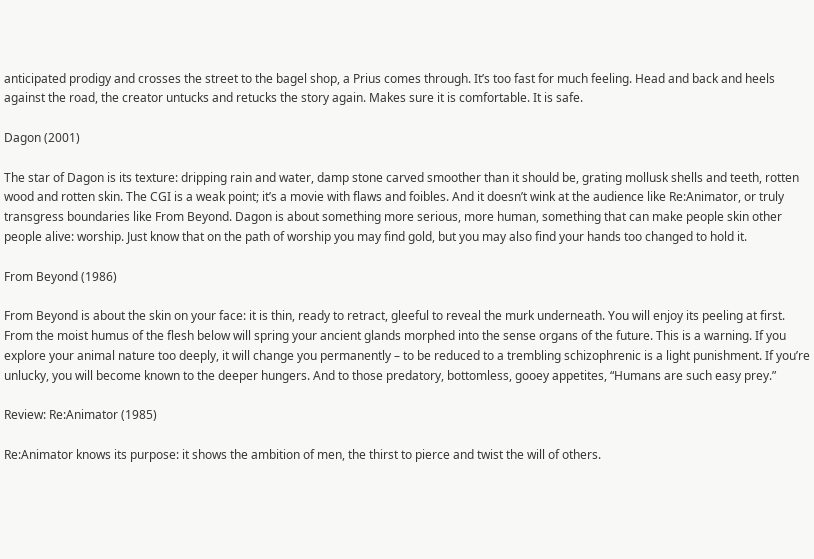anticipated prodigy and crosses the street to the bagel shop, a Prius comes through. It’s too fast for much feeling. Head and back and heels against the road, the creator untucks and retucks the story again. Makes sure it is comfortable. It is safe.

Dagon (2001)

The star of Dagon is its texture: dripping rain and water, damp stone carved smoother than it should be, grating mollusk shells and teeth, rotten wood and rotten skin. The CGI is a weak point; it’s a movie with flaws and foibles. And it doesn’t wink at the audience like Re:Animator, or truly transgress boundaries like From Beyond. Dagon is about something more serious, more human, something that can make people skin other people alive: worship. Just know that on the path of worship you may find gold, but you may also find your hands too changed to hold it.

From Beyond (1986)

From Beyond is about the skin on your face: it is thin, ready to retract, gleeful to reveal the murk underneath. You will enjoy its peeling at first. From the moist humus of the flesh below will spring your ancient glands morphed into the sense organs of the future. This is a warning. If you explore your animal nature too deeply, it will change you permanently – to be reduced to a trembling schizophrenic is a light punishment. If you’re unlucky, you will become known to the deeper hungers. And to those predatory, bottomless, gooey appetites, “Humans are such easy prey.”

Review: Re:Animator (1985)

Re:Animator knows its purpose: it shows the ambition of men, the thirst to pierce and twist the will of others.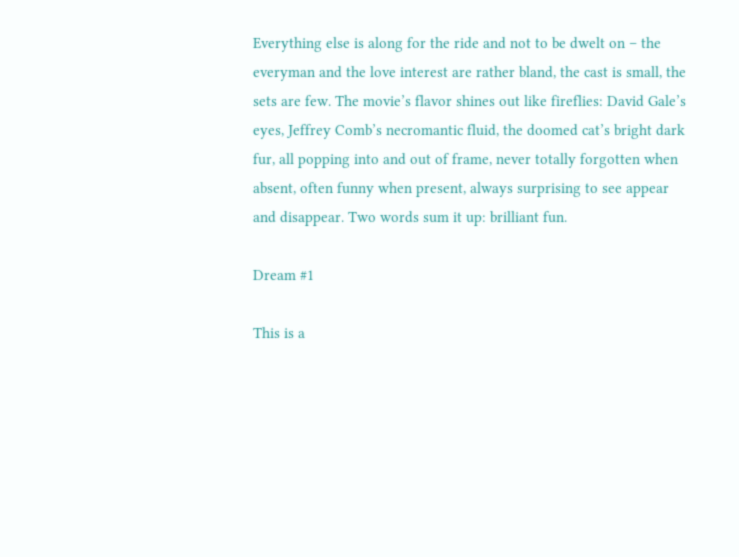Everything else is along for the ride and not to be dwelt on – the everyman and the love interest are rather bland, the cast is small, the sets are few. The movie’s flavor shines out like fireflies: David Gale’s eyes, Jeffrey Comb’s necromantic fluid, the doomed cat’s bright dark fur, all popping into and out of frame, never totally forgotten when absent, often funny when present, always surprising to see appear and disappear. Two words sum it up: brilliant fun.

Dream #1

This is a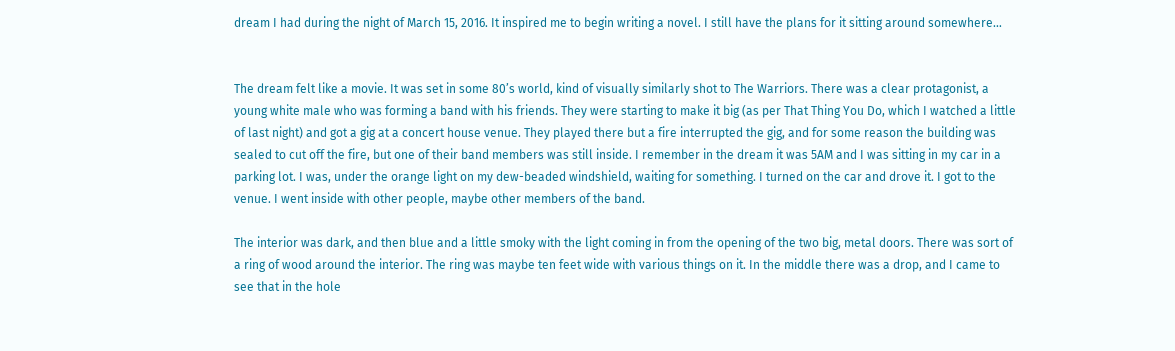dream I had during the night of March 15, 2016. It inspired me to begin writing a novel. I still have the plans for it sitting around somewhere…


The dream felt like a movie. It was set in some 80’s world, kind of visually similarly shot to The Warriors. There was a clear protagonist, a young white male who was forming a band with his friends. They were starting to make it big (as per That Thing You Do, which I watched a little of last night) and got a gig at a concert house venue. They played there but a fire interrupted the gig, and for some reason the building was sealed to cut off the fire, but one of their band members was still inside. I remember in the dream it was 5AM and I was sitting in my car in a parking lot. I was, under the orange light on my dew-beaded windshield, waiting for something. I turned on the car and drove it. I got to the venue. I went inside with other people, maybe other members of the band.

The interior was dark, and then blue and a little smoky with the light coming in from the opening of the two big, metal doors. There was sort of a ring of wood around the interior. The ring was maybe ten feet wide with various things on it. In the middle there was a drop, and I came to see that in the hole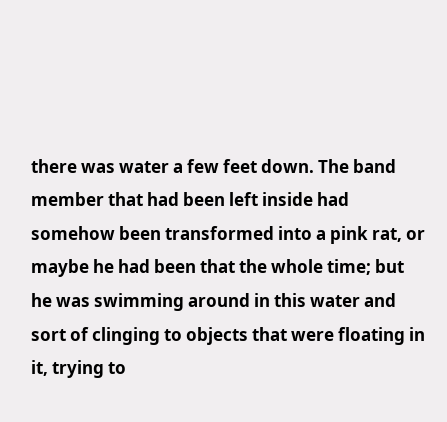there was water a few feet down. The band member that had been left inside had somehow been transformed into a pink rat, or maybe he had been that the whole time; but he was swimming around in this water and sort of clinging to objects that were floating in it, trying to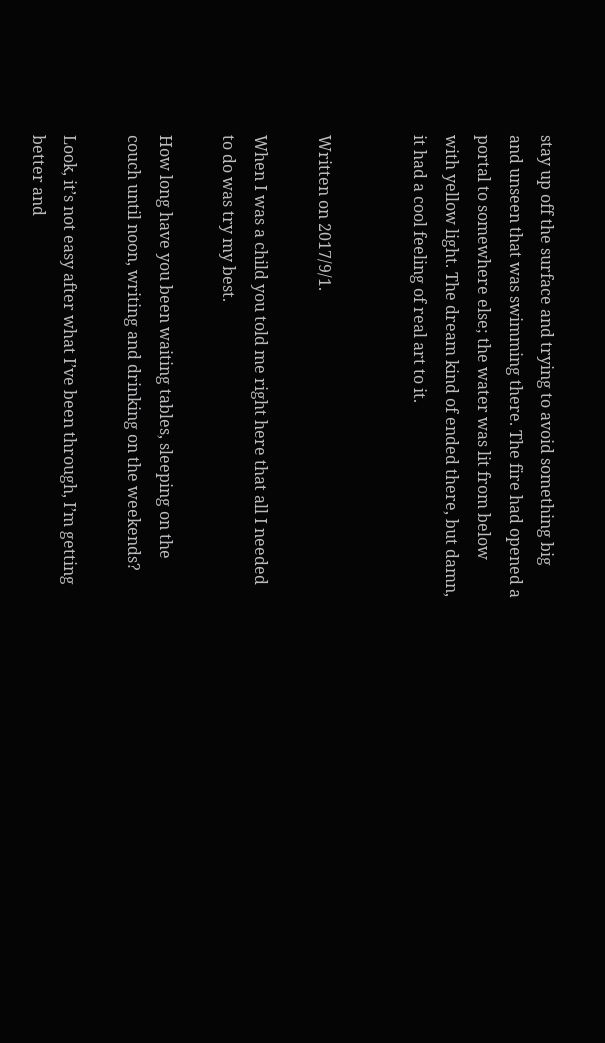stay up off the surface and trying to avoid something big and unseen that was swimming there. The fire had opened a portal to somewhere else; the water was lit from below with yellow light. The dream kind of ended there, but damn, it had a cool feeling of real art to it.


Written on 2017/9/1.

When I was a child you told me right here that all I needed to do was try my best.

How long have you been waiting tables, sleeping on the couch until noon, writing and drinking on the weekends?

Look, it’s not easy after what I’ve been through, I’m getting better and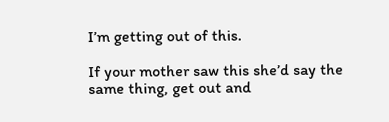I’m getting out of this.

If your mother saw this she’d say the same thing, get out and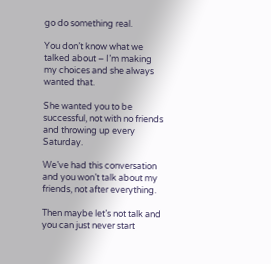go do something real.

You don’t know what we talked about – I’m making my choices and she always wanted that.

She wanted you to be successful, not with no friends and throwing up every Saturday.

We’ve had this conversation and you won’t talk about my friends, not after everything.

Then maybe let’s not talk and you can just never start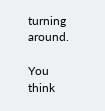turning around.

You think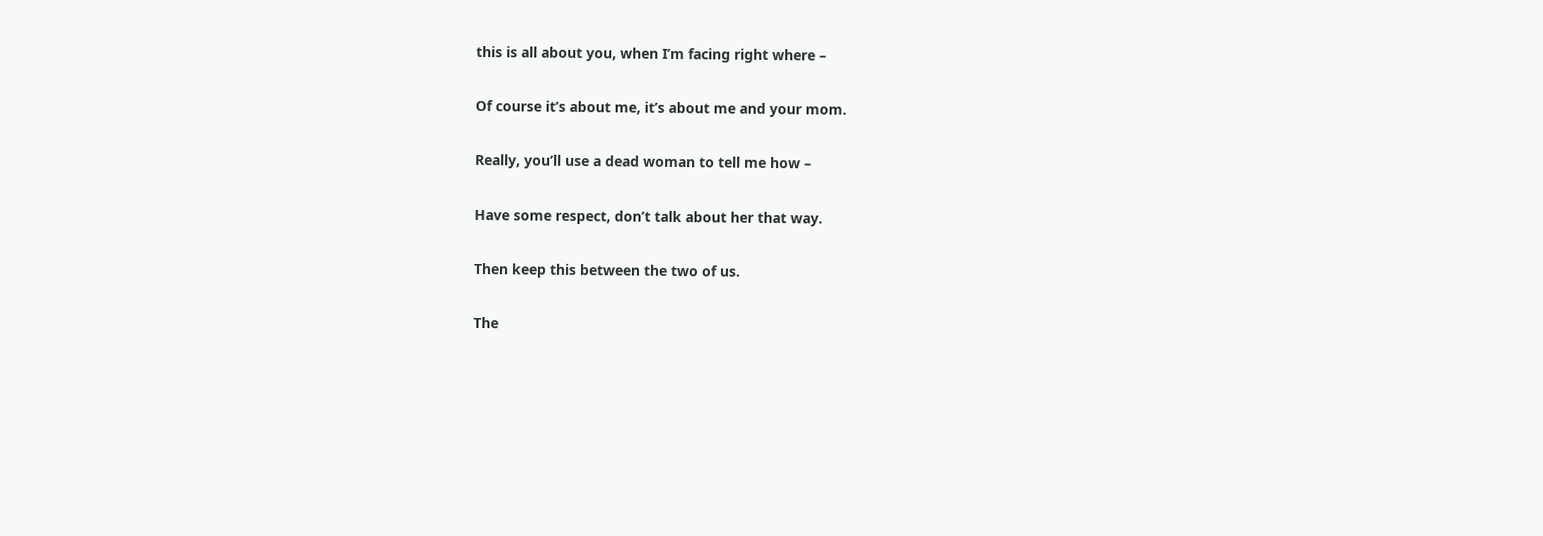this is all about you, when I’m facing right where –

Of course it’s about me, it’s about me and your mom.

Really, you’ll use a dead woman to tell me how –

Have some respect, don’t talk about her that way.

Then keep this between the two of us.

The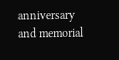anniversary and memorial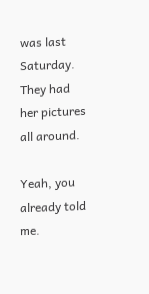was last Saturday. They had her pictures all around.

Yeah, you already told me.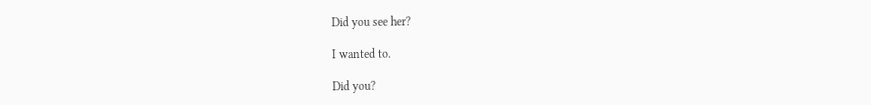Did you see her?

I wanted to.

Did you?